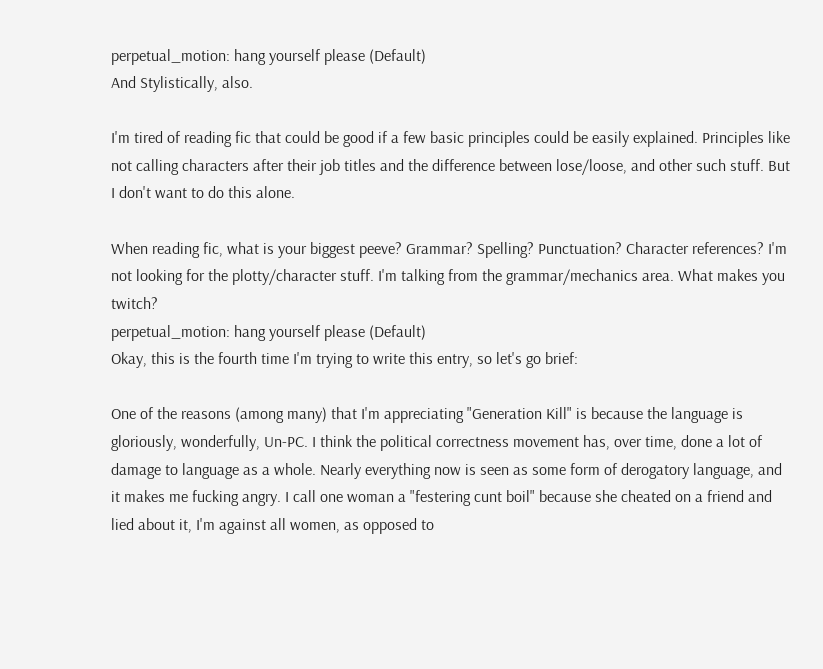perpetual_motion: hang yourself please (Default)
And Stylistically, also.

I'm tired of reading fic that could be good if a few basic principles could be easily explained. Principles like not calling characters after their job titles and the difference between lose/loose, and other such stuff. But I don't want to do this alone.

When reading fic, what is your biggest peeve? Grammar? Spelling? Punctuation? Character references? I'm not looking for the plotty/character stuff. I'm talking from the grammar/mechanics area. What makes you twitch?
perpetual_motion: hang yourself please (Default)
Okay, this is the fourth time I'm trying to write this entry, so let's go brief:

One of the reasons (among many) that I'm appreciating "Generation Kill" is because the language is gloriously, wonderfully, Un-PC. I think the political correctness movement has, over time, done a lot of damage to language as a whole. Nearly everything now is seen as some form of derogatory language, and it makes me fucking angry. I call one woman a "festering cunt boil" because she cheated on a friend and lied about it, I'm against all women, as opposed to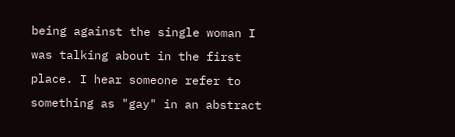being against the single woman I was talking about in the first place. I hear someone refer to something as "gay" in an abstract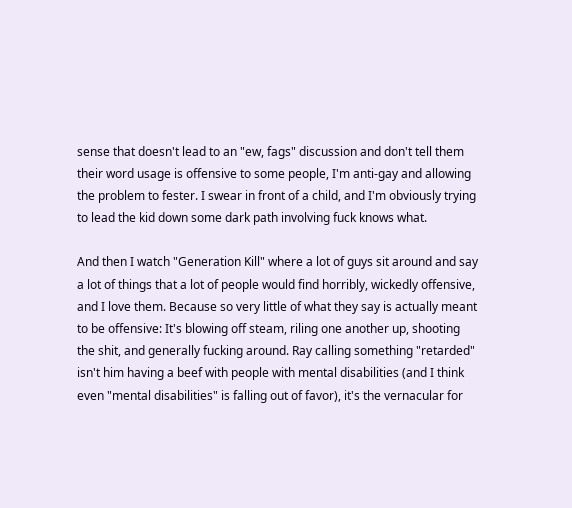sense that doesn't lead to an "ew, fags" discussion and don't tell them their word usage is offensive to some people, I'm anti-gay and allowing the problem to fester. I swear in front of a child, and I'm obviously trying to lead the kid down some dark path involving fuck knows what.

And then I watch "Generation Kill" where a lot of guys sit around and say a lot of things that a lot of people would find horribly, wickedly offensive, and I love them. Because so very little of what they say is actually meant to be offensive: It's blowing off steam, riling one another up, shooting the shit, and generally fucking around. Ray calling something "retarded" isn't him having a beef with people with mental disabilities (and I think even "mental disabilities" is falling out of favor), it's the vernacular for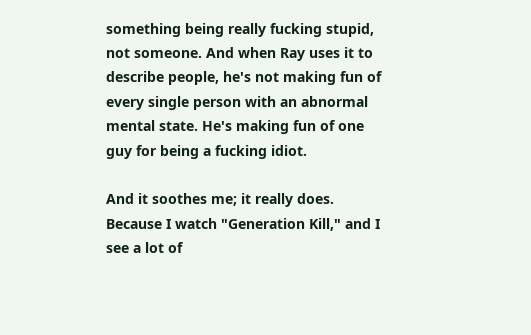something being really fucking stupid, not someone. And when Ray uses it to describe people, he's not making fun of every single person with an abnormal mental state. He's making fun of one guy for being a fucking idiot.

And it soothes me; it really does. Because I watch "Generation Kill," and I see a lot of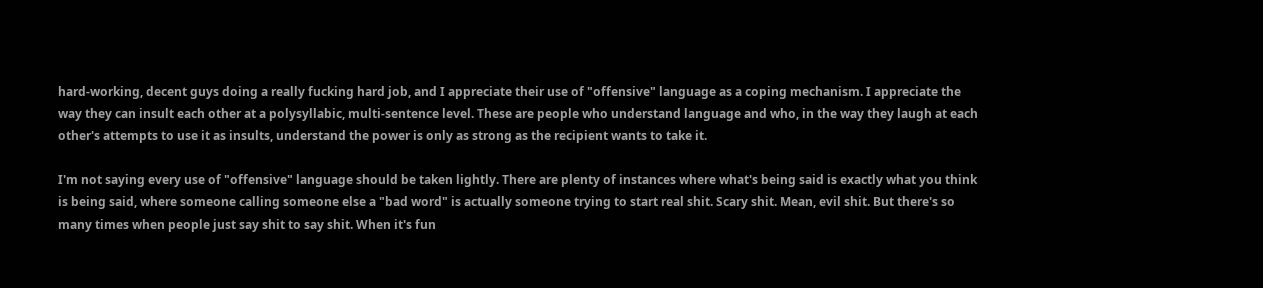hard-working, decent guys doing a really fucking hard job, and I appreciate their use of "offensive" language as a coping mechanism. I appreciate the way they can insult each other at a polysyllabic, multi-sentence level. These are people who understand language and who, in the way they laugh at each other's attempts to use it as insults, understand the power is only as strong as the recipient wants to take it.

I'm not saying every use of "offensive" language should be taken lightly. There are plenty of instances where what's being said is exactly what you think is being said, where someone calling someone else a "bad word" is actually someone trying to start real shit. Scary shit. Mean, evil shit. But there's so many times when people just say shit to say shit. When it's fun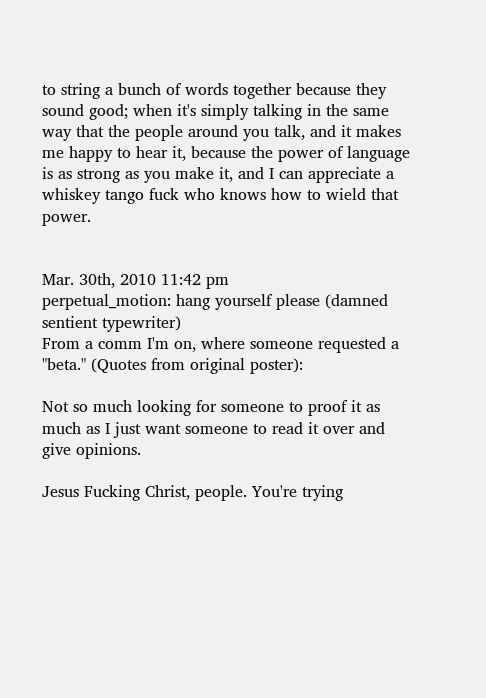to string a bunch of words together because they sound good; when it's simply talking in the same way that the people around you talk, and it makes me happy to hear it, because the power of language is as strong as you make it, and I can appreciate a whiskey tango fuck who knows how to wield that power.


Mar. 30th, 2010 11:42 pm
perpetual_motion: hang yourself please (damned sentient typewriter)
From a comm I'm on, where someone requested a "beta." (Quotes from original poster):

Not so much looking for someone to proof it as much as I just want someone to read it over and give opinions.

Jesus Fucking Christ, people. You're trying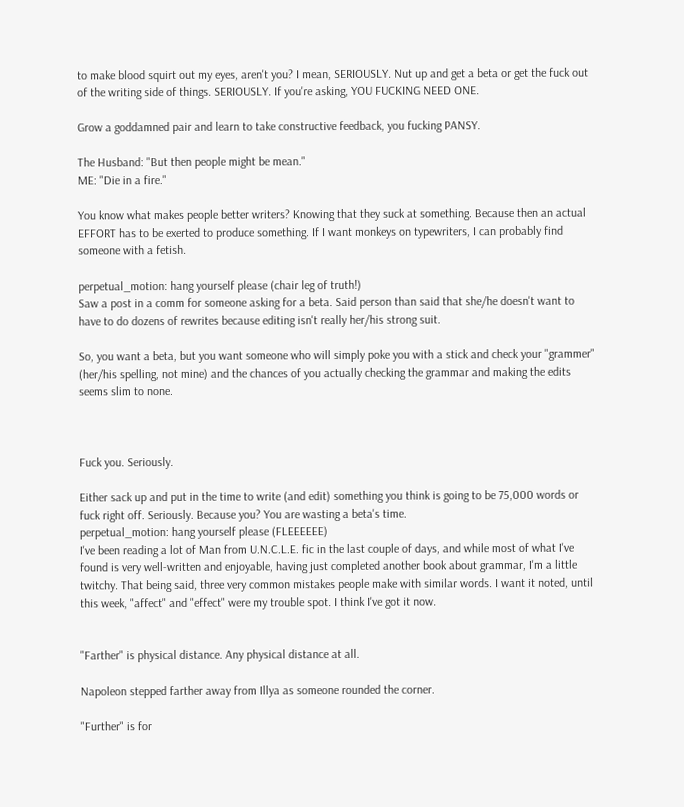to make blood squirt out my eyes, aren't you? I mean, SERIOUSLY. Nut up and get a beta or get the fuck out of the writing side of things. SERIOUSLY. If you're asking, YOU FUCKING NEED ONE.

Grow a goddamned pair and learn to take constructive feedback, you fucking PANSY.

The Husband: "But then people might be mean."
ME: "Die in a fire."

You know what makes people better writers? Knowing that they suck at something. Because then an actual EFFORT has to be exerted to produce something. If I want monkeys on typewriters, I can probably find someone with a fetish.

perpetual_motion: hang yourself please (chair leg of truth!)
Saw a post in a comm for someone asking for a beta. Said person than said that she/he doesn't want to have to do dozens of rewrites because editing isn't really her/his strong suit.

So, you want a beta, but you want someone who will simply poke you with a stick and check your "grammer" (her/his spelling, not mine) and the chances of you actually checking the grammar and making the edits seems slim to none.



Fuck you. Seriously.

Either sack up and put in the time to write (and edit) something you think is going to be 75,000 words or fuck right off. Seriously. Because you? You are wasting a beta's time.
perpetual_motion: hang yourself please (FLEEEEEE)
I've been reading a lot of Man from U.N.C.L.E. fic in the last couple of days, and while most of what I've found is very well-written and enjoyable, having just completed another book about grammar, I'm a little twitchy. That being said, three very common mistakes people make with similar words. I want it noted, until this week, "affect" and "effect" were my trouble spot. I think I've got it now.


"Farther" is physical distance. Any physical distance at all.

Napoleon stepped farther away from Illya as someone rounded the corner.

"Further" is for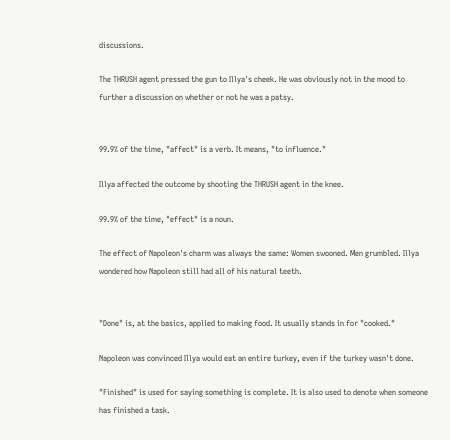discussions.

The THRUSH agent pressed the gun to Illya's cheek. He was obviously not in the mood to further a discussion on whether or not he was a patsy.


99.9% of the time, "affect" is a verb. It means, "to influence."

Illya affected the outcome by shooting the THRUSH agent in the knee.

99.9% of the time, "effect" is a noun.

The effect of Napoleon's charm was always the same: Women swooned. Men grumbled. Illya wondered how Napoleon still had all of his natural teeth.


"Done" is, at the basics, applied to making food. It usually stands in for "cooked."

Napoleon was convinced Illya would eat an entire turkey, even if the turkey wasn't done.

"Finished" is used for saying something is complete. It is also used to denote when someone has finished a task.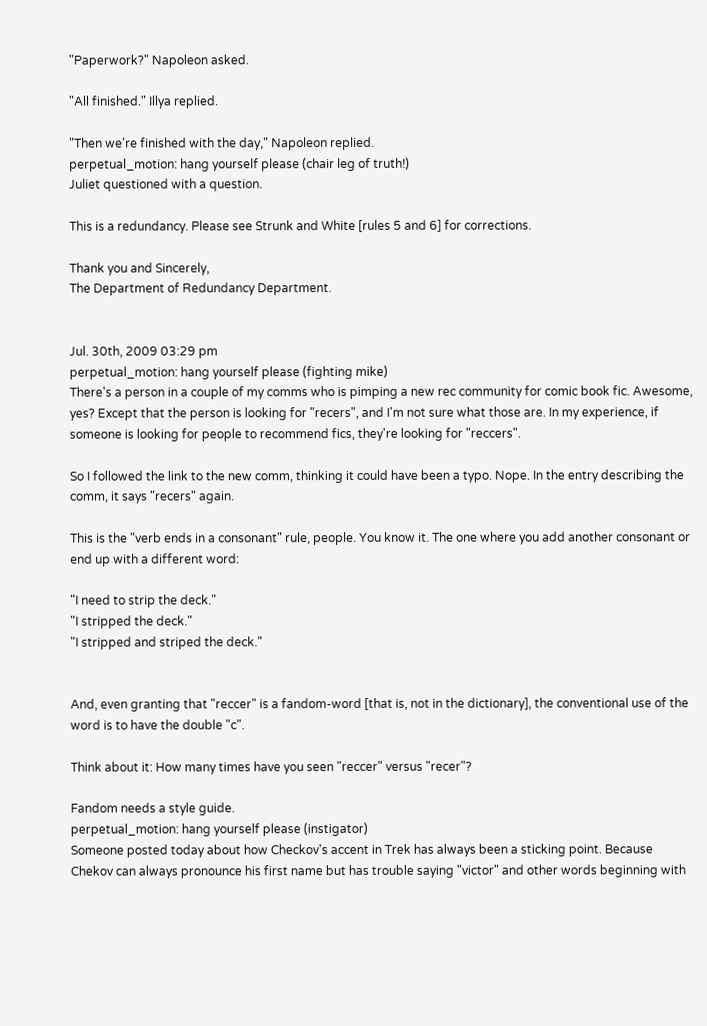"Paperwork?" Napoleon asked.

"All finished." Illya replied.

"Then we're finished with the day," Napoleon replied.
perpetual_motion: hang yourself please (chair leg of truth!)
Juliet questioned with a question.

This is a redundancy. Please see Strunk and White [rules 5 and 6] for corrections.

Thank you and Sincerely,
The Department of Redundancy Department.


Jul. 30th, 2009 03:29 pm
perpetual_motion: hang yourself please (fighting mike)
There's a person in a couple of my comms who is pimping a new rec community for comic book fic. Awesome, yes? Except that the person is looking for "recers", and I'm not sure what those are. In my experience, if someone is looking for people to recommend fics, they're looking for "reccers".

So I followed the link to the new comm, thinking it could have been a typo. Nope. In the entry describing the comm, it says "recers" again.

This is the "verb ends in a consonant" rule, people. You know it. The one where you add another consonant or end up with a different word:

"I need to strip the deck."
"I stripped the deck."
"I stripped and striped the deck."


And, even granting that "reccer" is a fandom-word [that is, not in the dictionary], the conventional use of the word is to have the double "c".

Think about it: How many times have you seen "reccer" versus "recer"?

Fandom needs a style guide.
perpetual_motion: hang yourself please (instigator)
Someone posted today about how Checkov's accent in Trek has always been a sticking point. Because Chekov can always pronounce his first name but has trouble saying "victor" and other words beginning with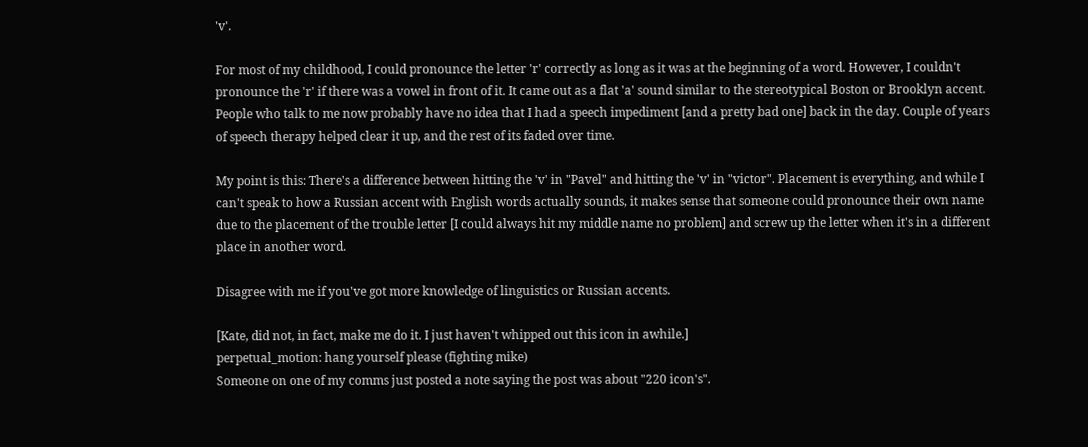'v'.

For most of my childhood, I could pronounce the letter 'r' correctly as long as it was at the beginning of a word. However, I couldn't pronounce the 'r' if there was a vowel in front of it. It came out as a flat 'a' sound similar to the stereotypical Boston or Brooklyn accent. People who talk to me now probably have no idea that I had a speech impediment [and a pretty bad one] back in the day. Couple of years of speech therapy helped clear it up, and the rest of its faded over time.

My point is this: There's a difference between hitting the 'v' in "Pavel" and hitting the 'v' in "victor". Placement is everything, and while I can't speak to how a Russian accent with English words actually sounds, it makes sense that someone could pronounce their own name due to the placement of the trouble letter [I could always hit my middle name no problem] and screw up the letter when it's in a different place in another word.

Disagree with me if you've got more knowledge of linguistics or Russian accents.

[Kate, did not, in fact, make me do it. I just haven't whipped out this icon in awhile.]
perpetual_motion: hang yourself please (fighting mike)
Someone on one of my comms just posted a note saying the post was about "220 icon's".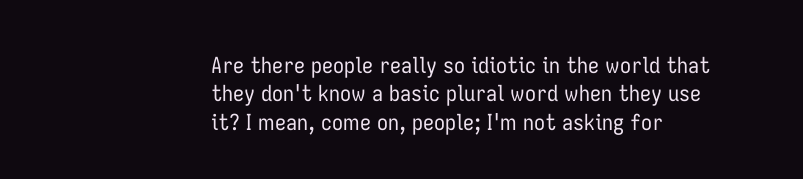Are there people really so idiotic in the world that they don't know a basic plural word when they use it? I mean, come on, people; I'm not asking for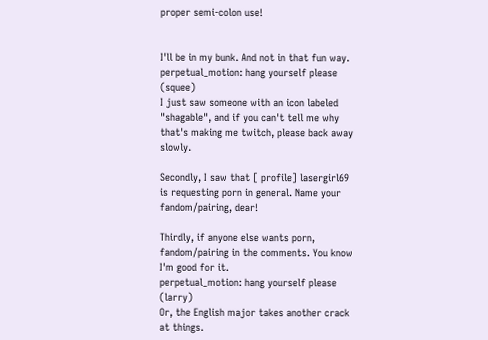proper semi-colon use!


I'll be in my bunk. And not in that fun way.
perpetual_motion: hang yourself please (squee)
I just saw someone with an icon labeled "shagable", and if you can't tell me why that's making me twitch, please back away slowly.

Secondly, I saw that [ profile] lasergirl69 is requesting porn in general. Name your fandom/pairing, dear!

Thirdly, if anyone else wants porn, fandom/pairing in the comments. You know I'm good for it.
perpetual_motion: hang yourself please (larry)
Or, the English major takes another crack at things.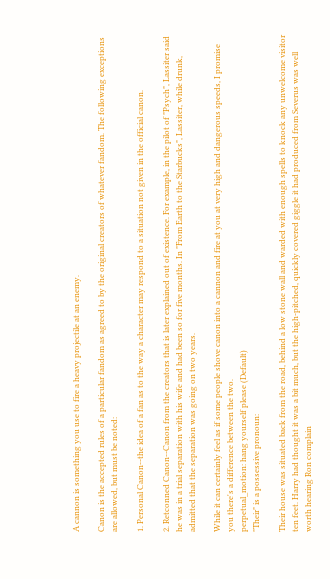A cannon is something you use to fire a heavy projectile at an enemy.

Canon is the accepted rules of a particular fandom as agreed to by the original creators of whatever fandom. The following exceptions are allowed, but must be noted:

1. Personal Canon--the idea of a fan as to the way a character may respond to a situation not given in the official canon.

2. Retconned Canon--Canon from the creators that is later explained out of existence. For example, in the pilot of "Psych", Lassiter said he was in a trial separation with his wife and had been so for five months. In "From Earth to the Starbucks", Lassiter, while drunk, admitted that the separation was going on two years.

While it can certainly feel as if some people shove canon into a cannon and fire at you at very high and dangerous speeds, I promise you there's a difference between the two.
perpetual_motion: hang yourself please (Default)
"Their" is a possessive pronoun:

Their house was situated back from the road, behind a low stone wall and warded with enough spells to knock any unwelcome visitor ten feet. Harry had thought it was a bit much, but the high-pitched, quickly covered giggle it had produced from Severus was well worth hearing Ron complain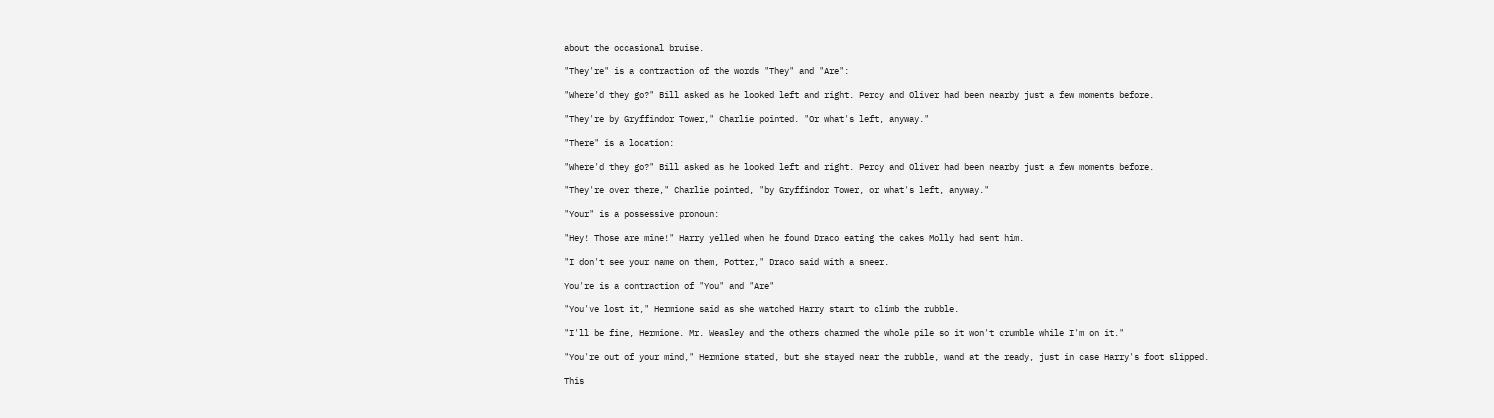about the occasional bruise.

"They're" is a contraction of the words "They" and "Are":

"Where'd they go?" Bill asked as he looked left and right. Percy and Oliver had been nearby just a few moments before.

"They're by Gryffindor Tower," Charlie pointed. "Or what's left, anyway."

"There" is a location:

"Where'd they go?" Bill asked as he looked left and right. Percy and Oliver had been nearby just a few moments before.

"They're over there," Charlie pointed, "by Gryffindor Tower, or what's left, anyway."

"Your" is a possessive pronoun:

"Hey! Those are mine!" Harry yelled when he found Draco eating the cakes Molly had sent him.

"I don't see your name on them, Potter," Draco said with a sneer.

You're is a contraction of "You" and "Are"

"You've lost it," Hermione said as she watched Harry start to climb the rubble.

"I'll be fine, Hermione. Mr. Weasley and the others charmed the whole pile so it won't crumble while I'm on it."

"You're out of your mind," Hermione stated, but she stayed near the rubble, wand at the ready, just in case Harry's foot slipped.

This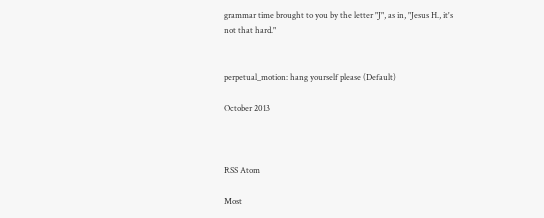grammar time brought to you by the letter "J", as in, "Jesus H., it's not that hard."


perpetual_motion: hang yourself please (Default)

October 2013



RSS Atom

Most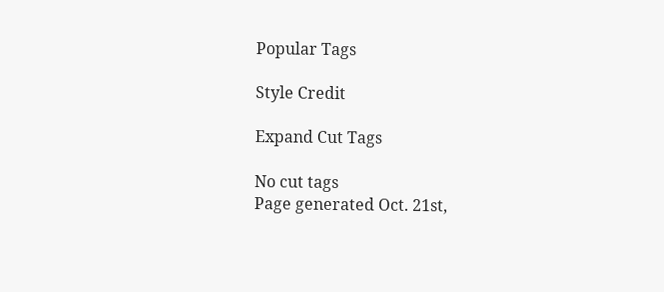Popular Tags

Style Credit

Expand Cut Tags

No cut tags
Page generated Oct. 21st,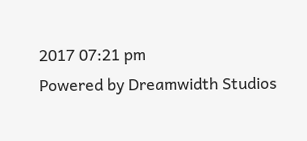2017 07:21 pm
Powered by Dreamwidth Studios